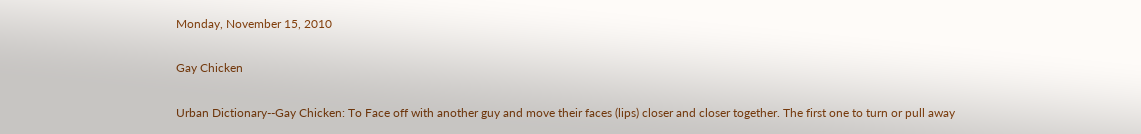Monday, November 15, 2010

Gay Chicken

Urban Dictionary--Gay Chicken: To Face off with another guy and move their faces (lips) closer and closer together. The first one to turn or pull away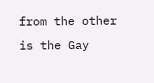from the other is the Gay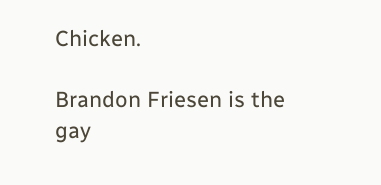Chicken.

Brandon Friesen is the gay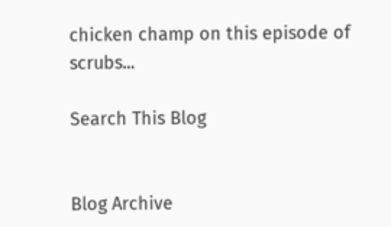chicken champ on this episode of scrubs...

Search This Blog


Blog Archive